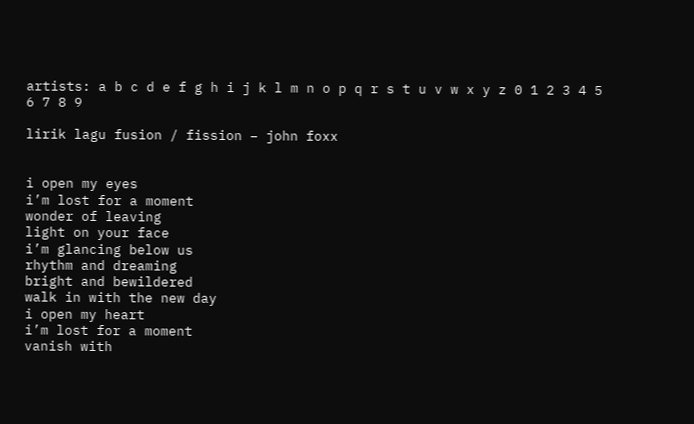artists: a b c d e f g h i j k l m n o p q r s t u v w x y z 0 1 2 3 4 5 6 7 8 9

lirik lagu fusion / fission – john foxx


i open my eyes
i’m lost for a moment
wonder of leaving
light on your face
i’m glancing below us
rhythm and dreaming
bright and bewildered
walk in with the new day
i open my heart
i’m lost for a moment
vanish with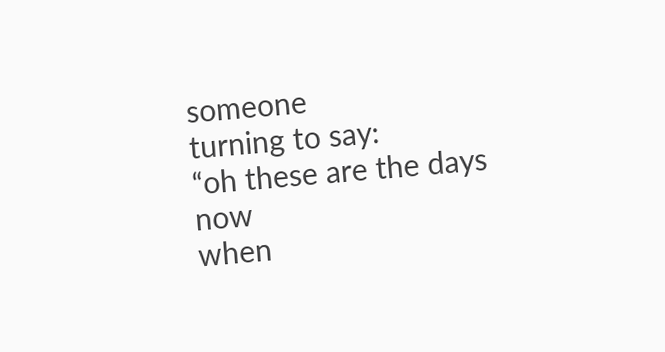someone
turning to say:
“oh these are the days now
when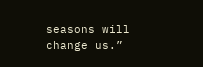seasons will change us.”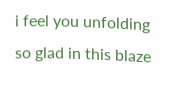i feel you unfolding
so glad in this blaze